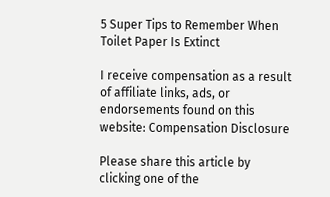5 Super Tips to Remember When Toilet Paper Is Extinct

I receive compensation as a result of affiliate links, ads, or endorsements found on this website: Compensation Disclosure

Please share this article by clicking one of the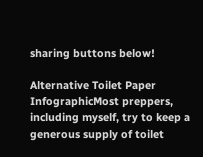sharing buttons below!

Alternative Toilet Paper InfographicMost preppers, including myself, try to keep a generous supply of toilet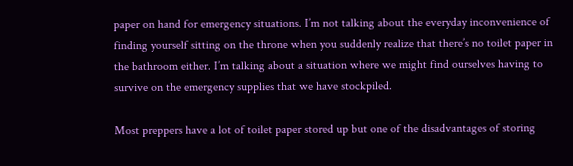paper on hand for emergency situations. I’m not talking about the everyday inconvenience of finding yourself sitting on the throne when you suddenly realize that there’s no toilet paper in the bathroom either. I’m talking about a situation where we might find ourselves having to survive on the emergency supplies that we have stockpiled.

Most preppers have a lot of toilet paper stored up but one of the disadvantages of storing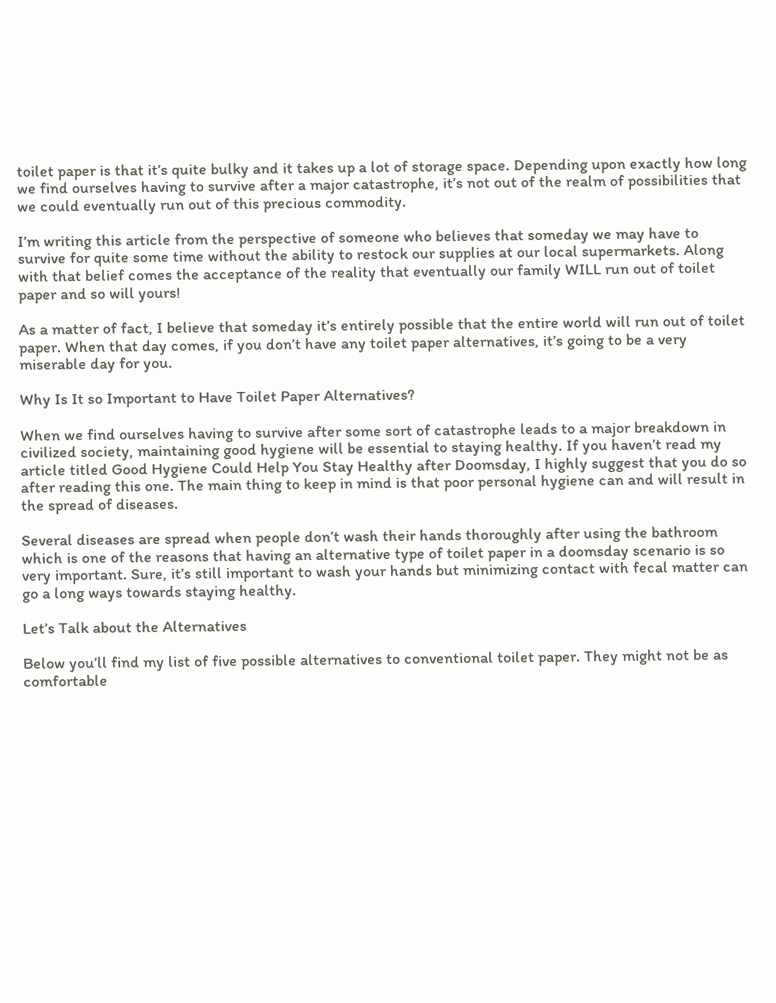toilet paper is that it’s quite bulky and it takes up a lot of storage space. Depending upon exactly how long we find ourselves having to survive after a major catastrophe, it’s not out of the realm of possibilities that we could eventually run out of this precious commodity.

I’m writing this article from the perspective of someone who believes that someday we may have to survive for quite some time without the ability to restock our supplies at our local supermarkets. Along with that belief comes the acceptance of the reality that eventually our family WILL run out of toilet paper and so will yours!

As a matter of fact, I believe that someday it’s entirely possible that the entire world will run out of toilet paper. When that day comes, if you don’t have any toilet paper alternatives, it’s going to be a very miserable day for you.

Why Is It so Important to Have Toilet Paper Alternatives?

When we find ourselves having to survive after some sort of catastrophe leads to a major breakdown in civilized society, maintaining good hygiene will be essential to staying healthy. If you haven’t read my article titled Good Hygiene Could Help You Stay Healthy after Doomsday, I highly suggest that you do so after reading this one. The main thing to keep in mind is that poor personal hygiene can and will result in the spread of diseases.

Several diseases are spread when people don’t wash their hands thoroughly after using the bathroom which is one of the reasons that having an alternative type of toilet paper in a doomsday scenario is so very important. Sure, it’s still important to wash your hands but minimizing contact with fecal matter can go a long ways towards staying healthy.

Let’s Talk about the Alternatives

Below you’ll find my list of five possible alternatives to conventional toilet paper. They might not be as comfortable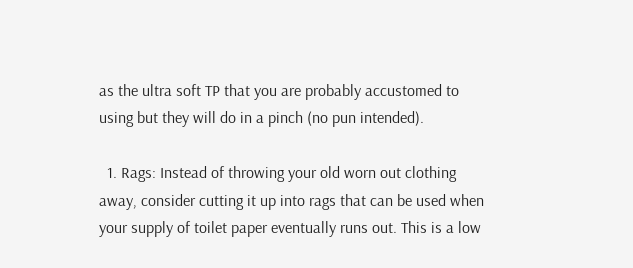as the ultra soft TP that you are probably accustomed to using but they will do in a pinch (no pun intended).

  1. Rags: Instead of throwing your old worn out clothing away, consider cutting it up into rags that can be used when your supply of toilet paper eventually runs out. This is a low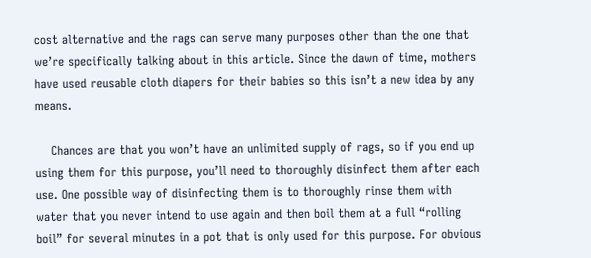cost alternative and the rags can serve many purposes other than the one that we’re specifically talking about in this article. Since the dawn of time, mothers have used reusable cloth diapers for their babies so this isn’t a new idea by any means.

    Chances are that you won’t have an unlimited supply of rags, so if you end up using them for this purpose, you’ll need to thoroughly disinfect them after each use. One possible way of disinfecting them is to thoroughly rinse them with water that you never intend to use again and then boil them at a full “rolling boil” for several minutes in a pot that is only used for this purpose. For obvious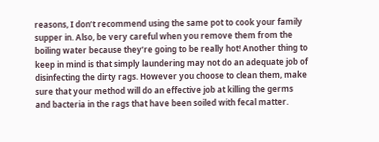reasons, I don’t recommend using the same pot to cook your family supper in. Also, be very careful when you remove them from the boiling water because they’re going to be really hot! Another thing to keep in mind is that simply laundering may not do an adequate job of disinfecting the dirty rags. However you choose to clean them, make sure that your method will do an effective job at killing the germs and bacteria in the rags that have been soiled with fecal matter.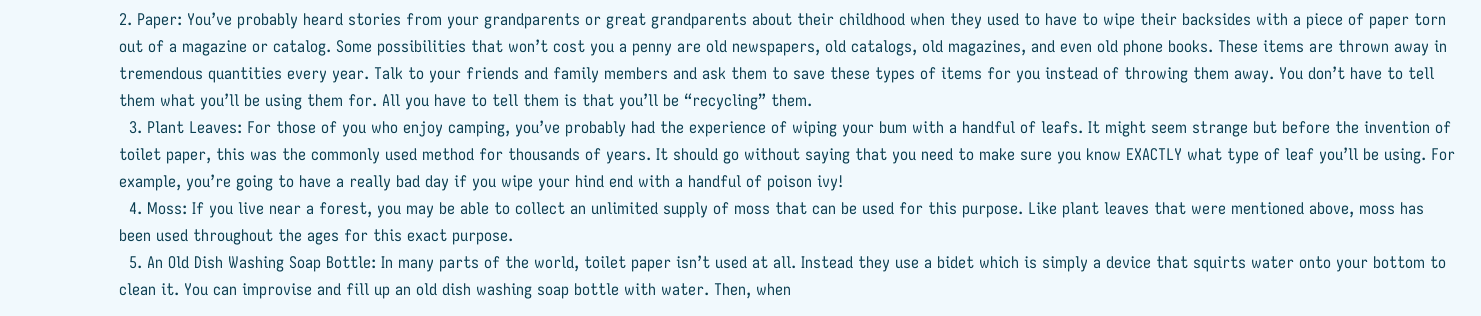2. Paper: You’ve probably heard stories from your grandparents or great grandparents about their childhood when they used to have to wipe their backsides with a piece of paper torn out of a magazine or catalog. Some possibilities that won’t cost you a penny are old newspapers, old catalogs, old magazines, and even old phone books. These items are thrown away in tremendous quantities every year. Talk to your friends and family members and ask them to save these types of items for you instead of throwing them away. You don’t have to tell them what you’ll be using them for. All you have to tell them is that you’ll be “recycling” them.
  3. Plant Leaves: For those of you who enjoy camping, you’ve probably had the experience of wiping your bum with a handful of leafs. It might seem strange but before the invention of toilet paper, this was the commonly used method for thousands of years. It should go without saying that you need to make sure you know EXACTLY what type of leaf you’ll be using. For example, you’re going to have a really bad day if you wipe your hind end with a handful of poison ivy!
  4. Moss: If you live near a forest, you may be able to collect an unlimited supply of moss that can be used for this purpose. Like plant leaves that were mentioned above, moss has been used throughout the ages for this exact purpose.
  5. An Old Dish Washing Soap Bottle: In many parts of the world, toilet paper isn’t used at all. Instead they use a bidet which is simply a device that squirts water onto your bottom to clean it. You can improvise and fill up an old dish washing soap bottle with water. Then, when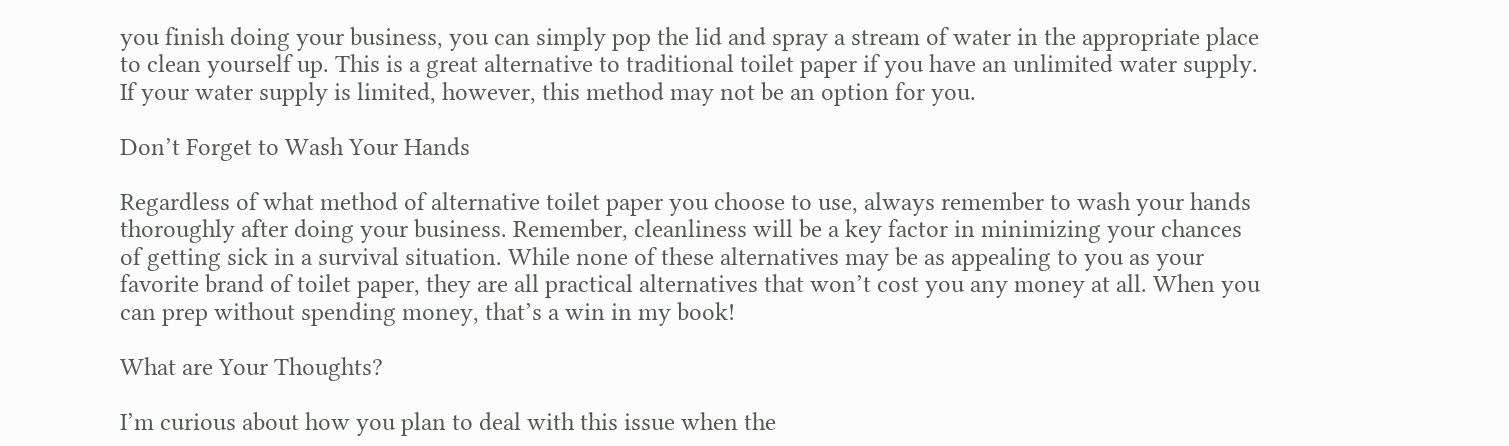you finish doing your business, you can simply pop the lid and spray a stream of water in the appropriate place to clean yourself up. This is a great alternative to traditional toilet paper if you have an unlimited water supply. If your water supply is limited, however, this method may not be an option for you.

Don’t Forget to Wash Your Hands

Regardless of what method of alternative toilet paper you choose to use, always remember to wash your hands thoroughly after doing your business. Remember, cleanliness will be a key factor in minimizing your chances of getting sick in a survival situation. While none of these alternatives may be as appealing to you as your favorite brand of toilet paper, they are all practical alternatives that won’t cost you any money at all. When you can prep without spending money, that’s a win in my book!

What are Your Thoughts?

I’m curious about how you plan to deal with this issue when the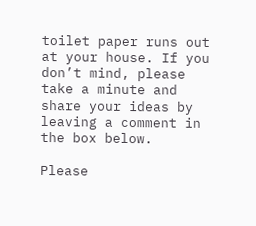toilet paper runs out at your house. If you don’t mind, please take a minute and share your ideas by leaving a comment in the box below.

Please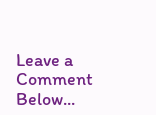Leave a Comment Below...